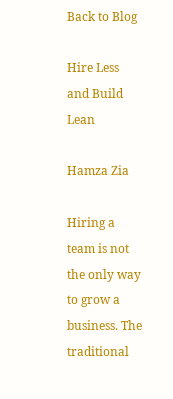Back to Blog

Hire Less and Build Lean

Hamza Zia

Hiring a team is not the only way to grow a business. The traditional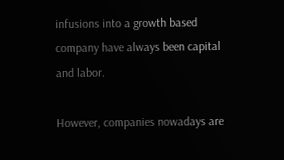infusions into a growth based company have always been capital and labor.

However, companies nowadays are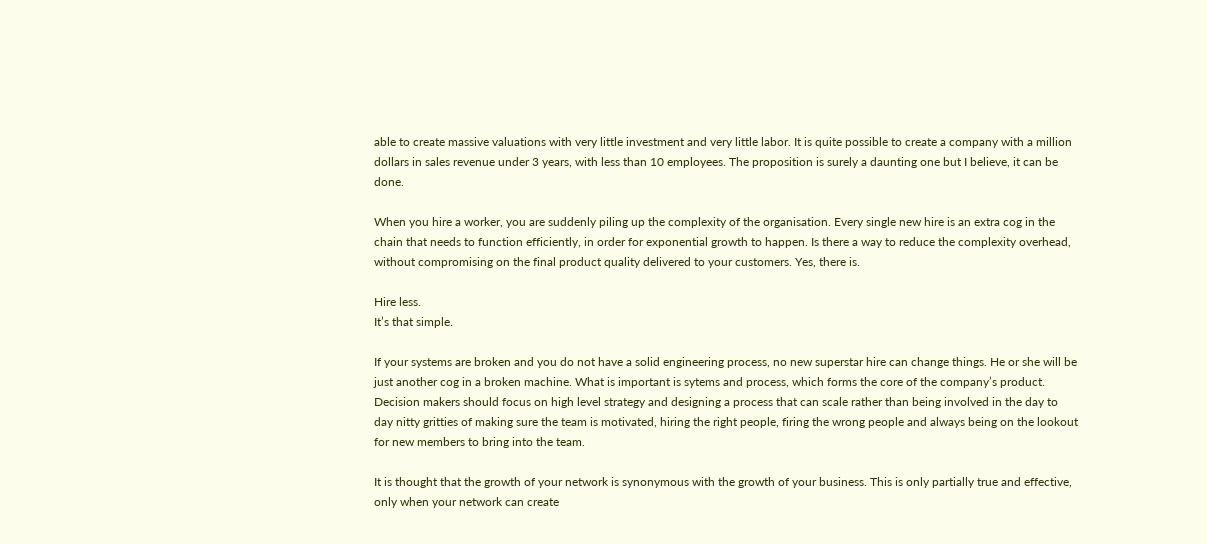able to create massive valuations with very little investment and very little labor. It is quite possible to create a company with a million dollars in sales revenue under 3 years, with less than 10 employees. The proposition is surely a daunting one but I believe, it can be done.

When you hire a worker, you are suddenly piling up the complexity of the organisation. Every single new hire is an extra cog in the chain that needs to function efficiently, in order for exponential growth to happen. Is there a way to reduce the complexity overhead, without compromising on the final product quality delivered to your customers. Yes, there is.

Hire less.
It’s that simple.

If your systems are broken and you do not have a solid engineering process, no new superstar hire can change things. He or she will be just another cog in a broken machine. What is important is sytems and process, which forms the core of the company’s product. Decision makers should focus on high level strategy and designing a process that can scale rather than being involved in the day to day nitty gritties of making sure the team is motivated, hiring the right people, firing the wrong people and always being on the lookout for new members to bring into the team.

It is thought that the growth of your network is synonymous with the growth of your business. This is only partially true and effective, only when your network can create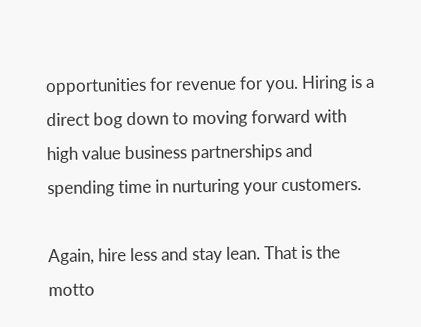opportunities for revenue for you. Hiring is a direct bog down to moving forward with high value business partnerships and spending time in nurturing your customers.

Again, hire less and stay lean. That is the motto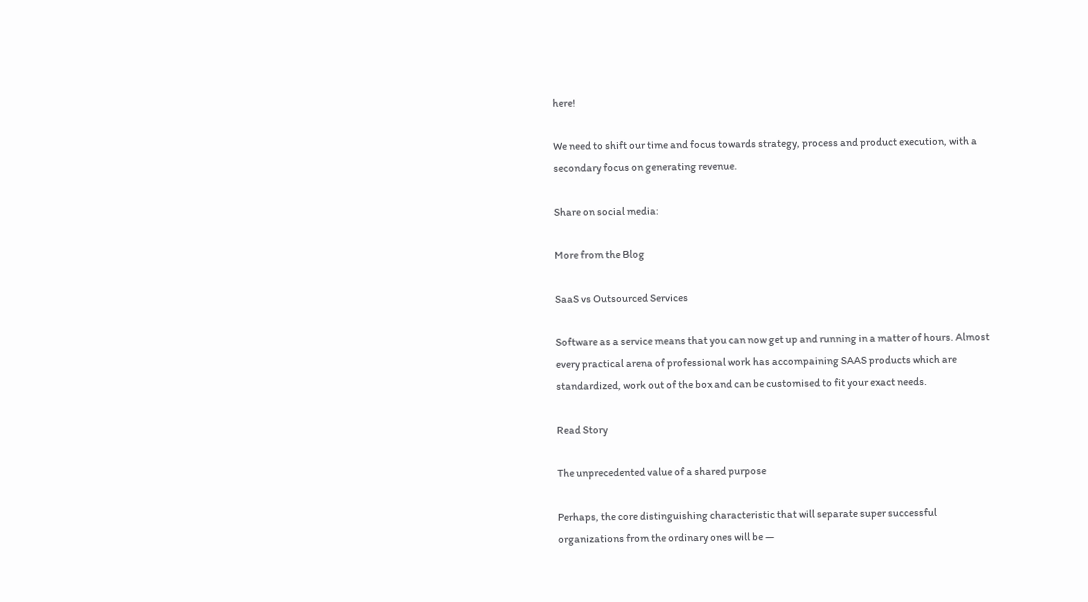here!

We need to shift our time and focus towards strategy, process and product execution, with a secondary focus on generating revenue.

Share on social media:

More from the Blog

SaaS vs Outsourced Services

Software as a service means that you can now get up and running in a matter of hours. Almost every practical arena of professional work has accompaining SAAS products which are standardized, work out of the box and can be customised to fit your exact needs.

Read Story

The unprecedented value of a shared purpose

Perhaps, the core distinguishing characteristic that will separate super successful organizations from the ordinary ones will be —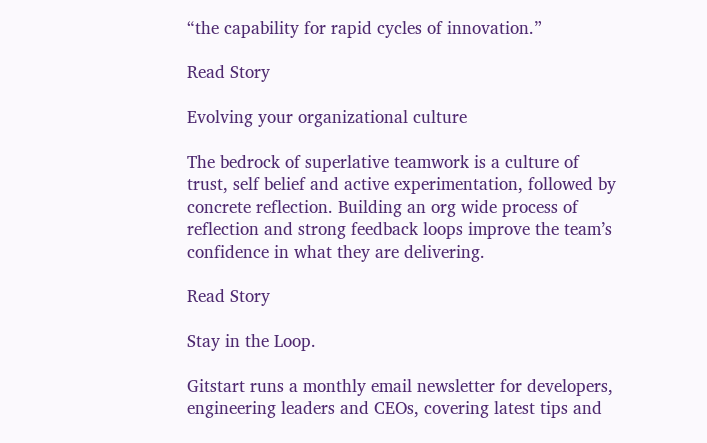“the capability for rapid cycles of innovation.”

Read Story

Evolving your organizational culture

The bedrock of superlative teamwork is a culture of trust, self belief and active experimentation, followed by concrete reflection. Building an org wide process of reflection and strong feedback loops improve the team’s confidence in what they are delivering.

Read Story

Stay in the Loop.

Gitstart runs a monthly email newsletter for developers, engineering leaders and CEOs, covering latest tips and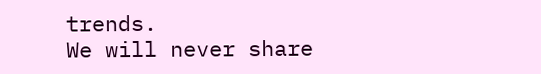trends.
We will never share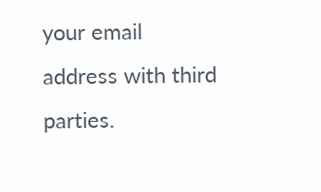your email address with third parties.